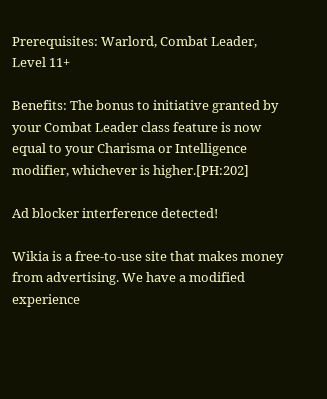Prerequisites: Warlord, Combat Leader, Level 11+

Benefits: The bonus to initiative granted by your Combat Leader class feature is now equal to your Charisma or Intelligence modifier, whichever is higher.[PH:202]

Ad blocker interference detected!

Wikia is a free-to-use site that makes money from advertising. We have a modified experience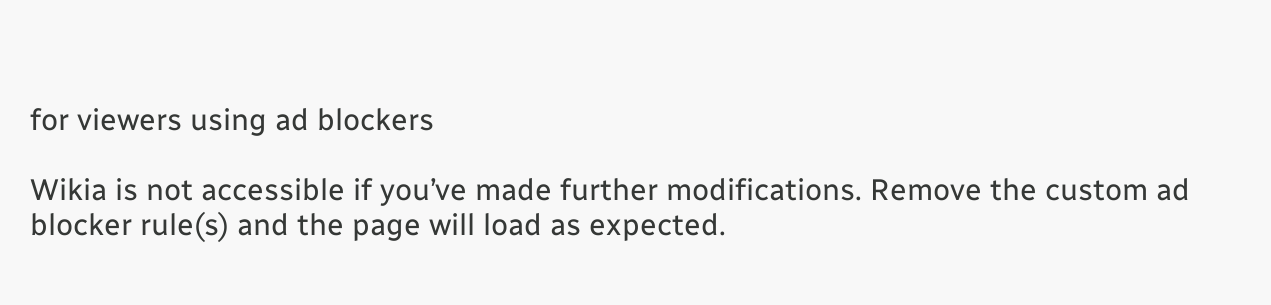for viewers using ad blockers

Wikia is not accessible if you’ve made further modifications. Remove the custom ad blocker rule(s) and the page will load as expected.